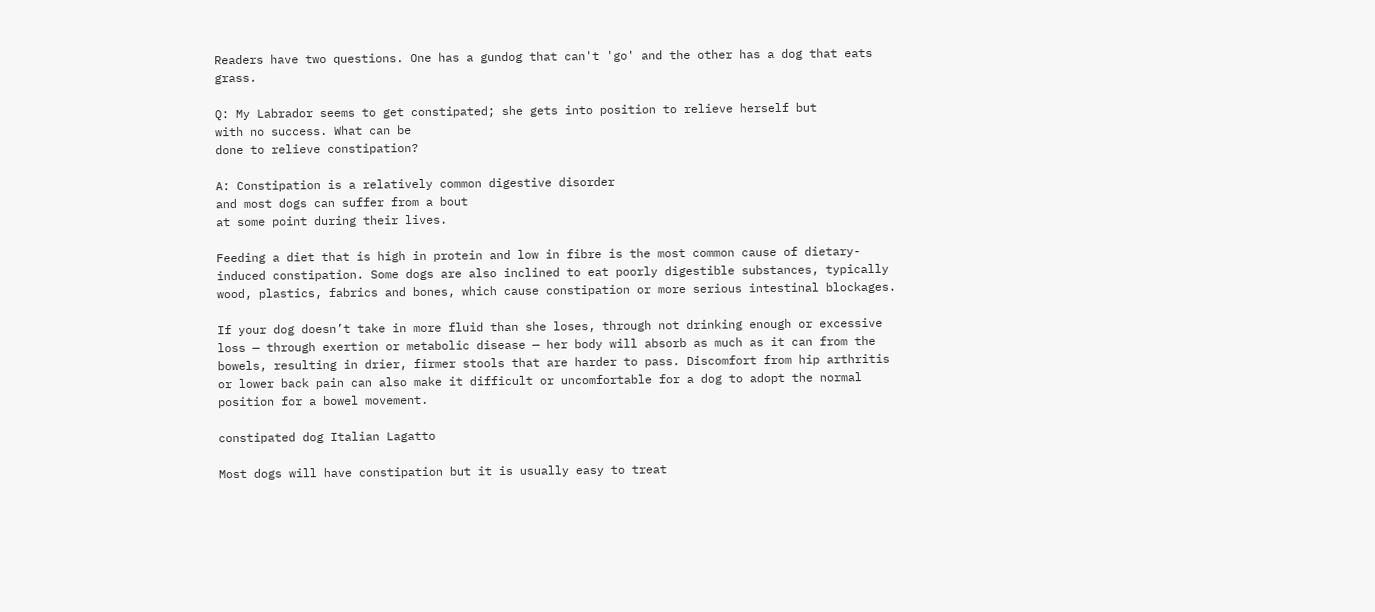Readers have two questions. One has a gundog that can't 'go' and the other has a dog that eats grass.

Q: My Labrador seems to get constipated; she gets into position to relieve herself but
with no success. What can be
done to relieve constipation?

A: Constipation is a relatively common digestive disorder
and most dogs can suffer from a bout
at some point during their lives.

Feeding a diet that is high in protein and low in fibre is the most common cause of dietary-induced constipation. Some dogs are also inclined to eat poorly digestible substances, typically wood, plastics, fabrics and bones, which cause constipation or more serious intestinal blockages.

If your dog doesn’t take in more fluid than she loses, through not drinking enough or excessive loss — through exertion or metabolic disease — her body will absorb as much as it can from the bowels, resulting in drier, firmer stools that are harder to pass. Discomfort from hip arthritis or lower back pain can also make it difficult or uncomfortable for a dog to adopt the normal position for a bowel movement.

constipated dog Italian Lagatto

Most dogs will have constipation but it is usually easy to treat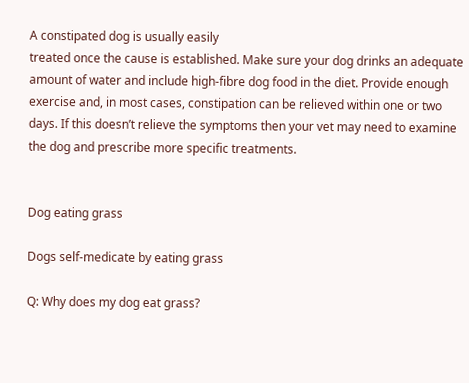A constipated dog is usually easily
treated once the cause is established. Make sure your dog drinks an adequate amount of water and include high-fibre dog food in the diet. Provide enough exercise and, in most cases, constipation can be relieved within one or two days. If this doesn’t relieve the symptoms then your vet may need to examine the dog and prescribe more specific treatments.


Dog eating grass

Dogs self-medicate by eating grass

Q: Why does my dog eat grass?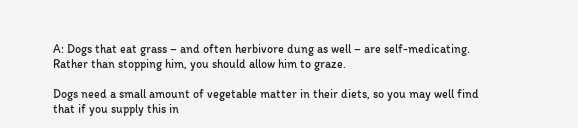A: Dogs that eat grass – and often herbivore dung as well – are self-medicating. Rather than stopping him, you should allow him to graze.

Dogs need a small amount of vegetable matter in their diets, so you may well find that if you supply this in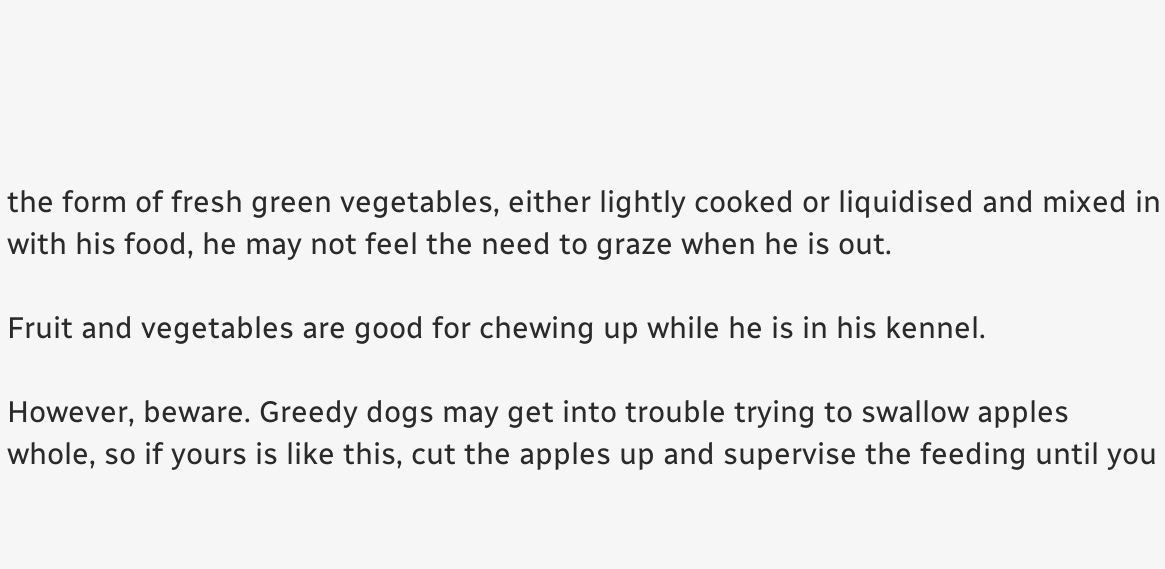the form of fresh green vegetables, either lightly cooked or liquidised and mixed in with his food, he may not feel the need to graze when he is out.

Fruit and vegetables are good for chewing up while he is in his kennel.

However, beware. Greedy dogs may get into trouble trying to swallow apples whole, so if yours is like this, cut the apples up and supervise the feeding until you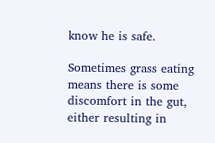know he is safe.

Sometimes grass eating means there is some discomfort in the gut, either resulting in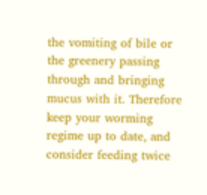the vomiting of bile or the greenery passing through and bringing mucus with it. Therefore keep your worming regime up to date, and consider feeding twice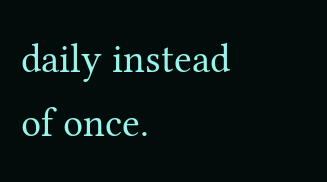daily instead of once.